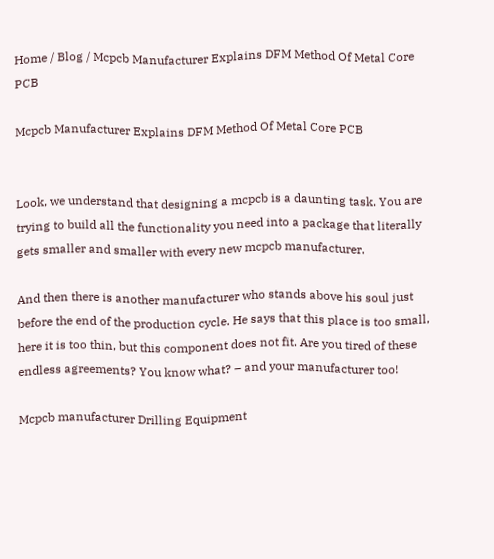Home / Blog / Mcpcb Manufacturer Explains DFM Method Of Metal Core PCB

Mcpcb Manufacturer Explains DFM Method Of Metal Core PCB


Look, we understand that designing a mcpcb is a daunting task. You are trying to build all the functionality you need into a package that literally gets smaller and smaller with every new mcpcb manufacturer.

And then there is another manufacturer who stands above his soul just before the end of the production cycle. He says that this place is too small, here it is too thin, but this component does not fit. Are you tired of these endless agreements? You know what? – and your manufacturer too!

Mcpcb manufacturer Drilling Equipment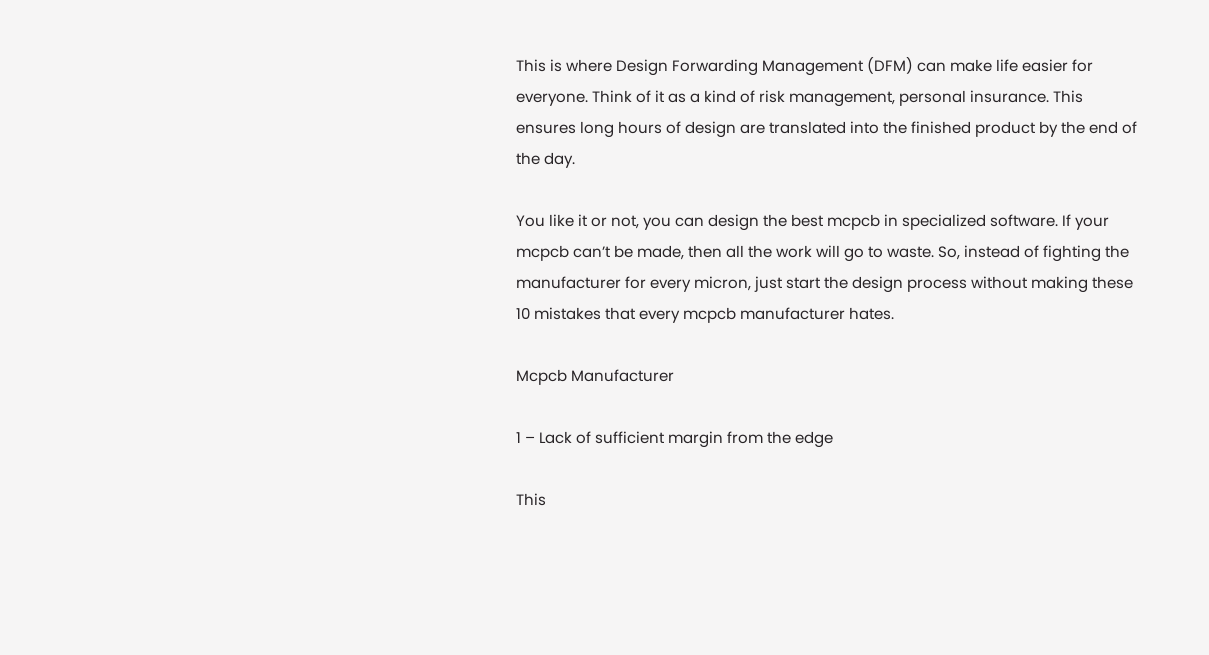This is where Design Forwarding Management (DFM) can make life easier for everyone. Think of it as a kind of risk management, personal insurance. This ensures long hours of design are translated into the finished product by the end of the day.

You like it or not, you can design the best mcpcb in specialized software. If your mcpcb can’t be made, then all the work will go to waste. So, instead of fighting the manufacturer for every micron, just start the design process without making these 10 mistakes that every mcpcb manufacturer hates.

Mcpcb Manufacturer

1 – Lack of sufficient margin from the edge

This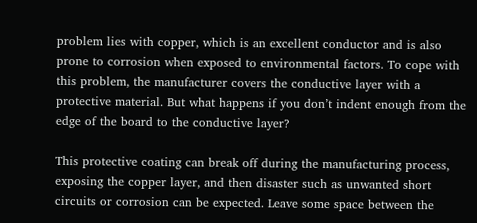problem lies with copper, which is an excellent conductor and is also prone to corrosion when exposed to environmental factors. To cope with this problem, the manufacturer covers the conductive layer with a protective material. But what happens if you don’t indent enough from the edge of the board to the conductive layer?

This protective coating can break off during the manufacturing process, exposing the copper layer, and then disaster such as unwanted short circuits or corrosion can be expected. Leave some space between the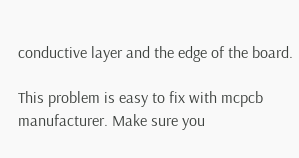conductive layer and the edge of the board.

This problem is easy to fix with mcpcb manufacturer. Make sure you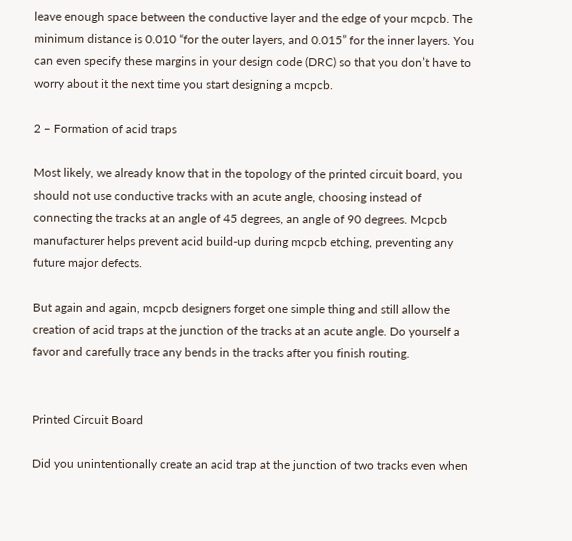leave enough space between the conductive layer and the edge of your mcpcb. The minimum distance is 0.010 “for the outer layers, and 0.015” for the inner layers. You can even specify these margins in your design code (DRC) so that you don’t have to worry about it the next time you start designing a mcpcb.

2 – Formation of acid traps

Most likely, we already know that in the topology of the printed circuit board, you should not use conductive tracks with an acute angle, choosing instead of connecting the tracks at an angle of 45 degrees, an angle of 90 degrees. Mcpcb manufacturer helps prevent acid build-up during mcpcb etching, preventing any future major defects.

But again and again, mcpcb designers forget one simple thing and still allow the creation of acid traps at the junction of the tracks at an acute angle. Do yourself a favor and carefully trace any bends in the tracks after you finish routing.


Printed Circuit Board

Did you unintentionally create an acid trap at the junction of two tracks even when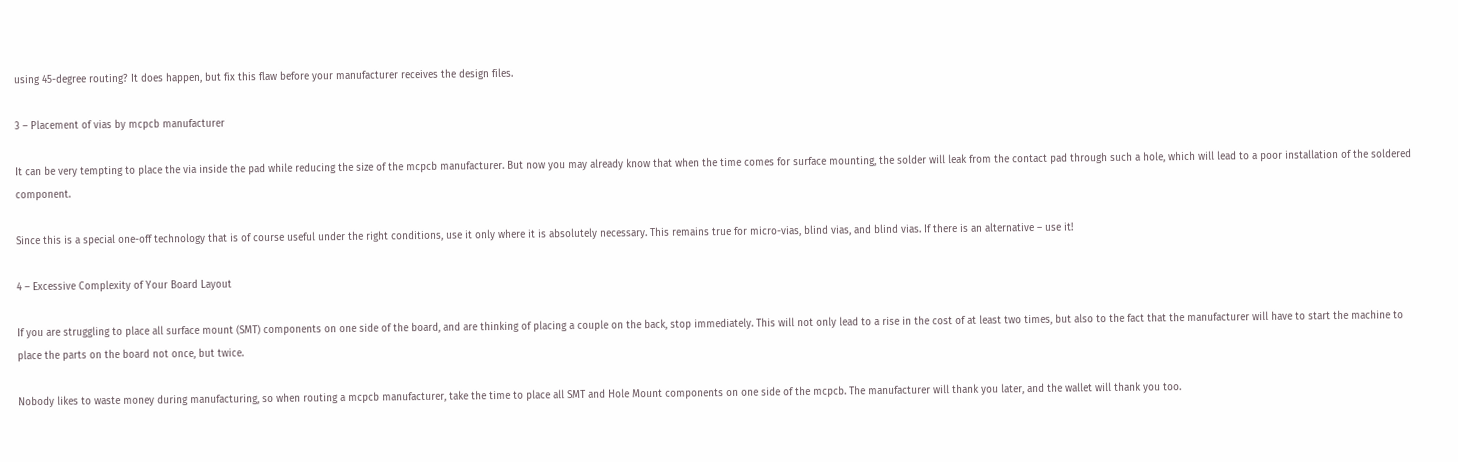using 45-degree routing? It does happen, but fix this flaw before your manufacturer receives the design files.

3 – Placement of vias by mcpcb manufacturer

It can be very tempting to place the via inside the pad while reducing the size of the mcpcb manufacturer. But now you may already know that when the time comes for surface mounting, the solder will leak from the contact pad through such a hole, which will lead to a poor installation of the soldered component.

Since this is a special one-off technology that is of course useful under the right conditions, use it only where it is absolutely necessary. This remains true for micro-vias, blind vias, and blind vias. If there is an alternative – use it!

4 – Excessive Complexity of Your Board Layout

If you are struggling to place all surface mount (SMT) components on one side of the board, and are thinking of placing a couple on the back, stop immediately. This will not only lead to a rise in the cost of at least two times, but also to the fact that the manufacturer will have to start the machine to place the parts on the board not once, but twice.

Nobody likes to waste money during manufacturing, so when routing a mcpcb manufacturer, take the time to place all SMT and Hole Mount components on one side of the mcpcb. The manufacturer will thank you later, and the wallet will thank you too.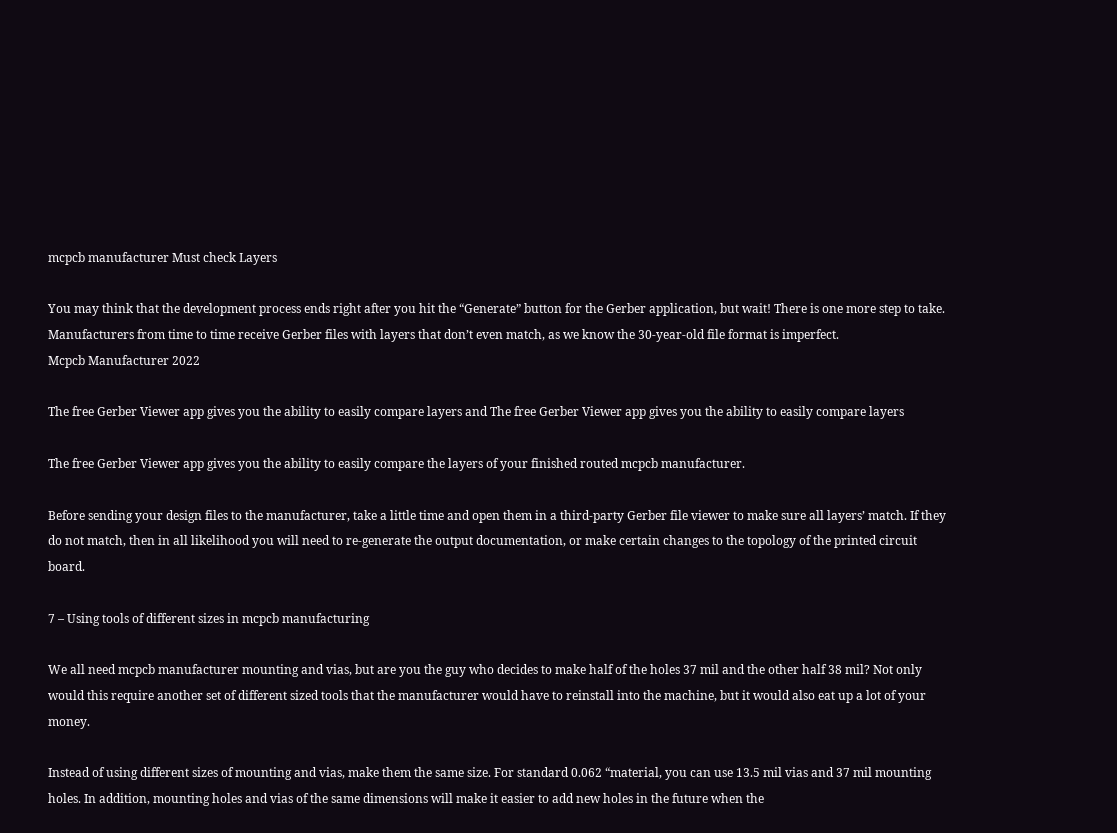mcpcb manufacturer Must check Layers

You may think that the development process ends right after you hit the “Generate” button for the Gerber application, but wait! There is one more step to take. Manufacturers from time to time receive Gerber files with layers that don’t even match, as we know the 30-year-old file format is imperfect.
Mcpcb Manufacturer 2022

The free Gerber Viewer app gives you the ability to easily compare layers and The free Gerber Viewer app gives you the ability to easily compare layers

The free Gerber Viewer app gives you the ability to easily compare the layers of your finished routed mcpcb manufacturer.

Before sending your design files to the manufacturer, take a little time and open them in a third-party Gerber file viewer to make sure all layers’ match. If they do not match, then in all likelihood you will need to re-generate the output documentation, or make certain changes to the topology of the printed circuit board.

7 – Using tools of different sizes in mcpcb manufacturing

We all need mcpcb manufacturer mounting and vias, but are you the guy who decides to make half of the holes 37 mil and the other half 38 mil? Not only would this require another set of different sized tools that the manufacturer would have to reinstall into the machine, but it would also eat up a lot of your money.

Instead of using different sizes of mounting and vias, make them the same size. For standard 0.062 “material, you can use 13.5 mil vias and 37 mil mounting holes. In addition, mounting holes and vias of the same dimensions will make it easier to add new holes in the future when the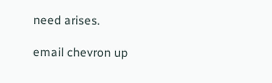need arises.

email chevron up